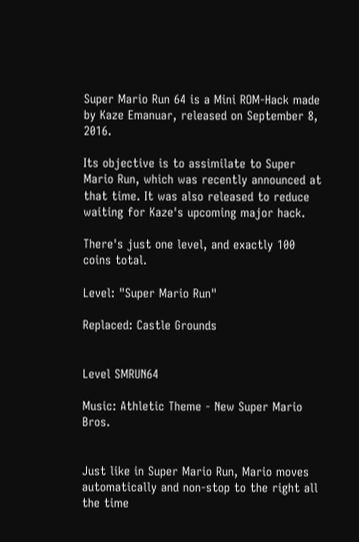Super Mario Run 64 is a Mini ROM-Hack made by Kaze Emanuar, released on September 8, 2016.

Its objective is to assimilate to Super Mario Run, which was recently announced at that time. It was also released to reduce waiting for Kaze's upcoming major hack.

There's just one level, and exactly 100 coins total.

Level: "Super Mario Run"

Replaced: Castle Grounds


Level SMRUN64

Music: Athletic Theme - New Super Mario Bros.


Just like in Super Mario Run, Mario moves automatically and non-stop to the right all the time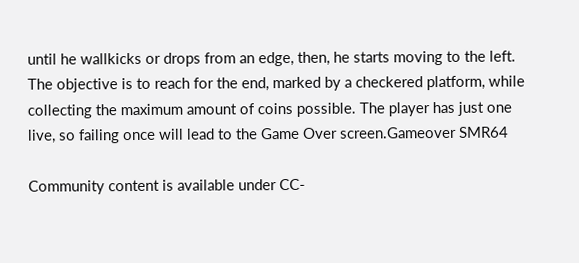until he wallkicks or drops from an edge, then, he starts moving to the left. The objective is to reach for the end, marked by a checkered platform, while collecting the maximum amount of coins possible. The player has just one live, so failing once will lead to the Game Over screen.Gameover SMR64

Community content is available under CC-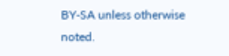BY-SA unless otherwise noted.